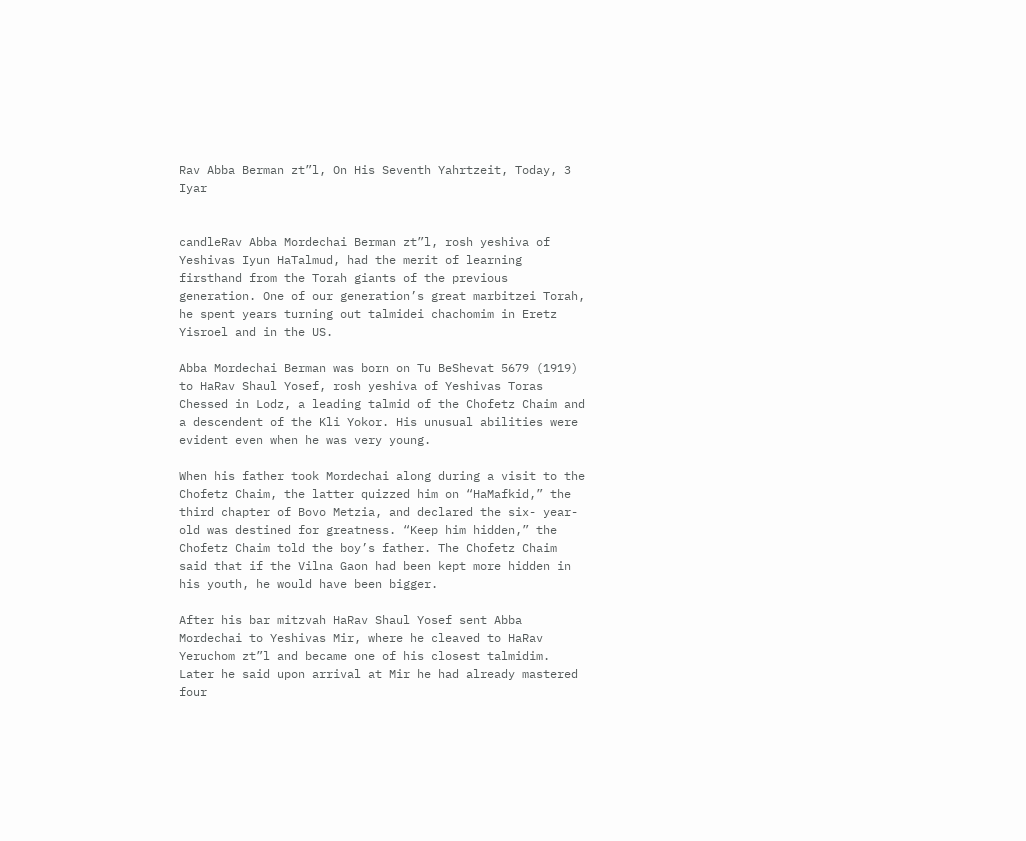Rav Abba Berman zt”l, On His Seventh Yahrtzeit, Today, 3 Iyar


candleRav Abba Mordechai Berman zt”l, rosh yeshiva of Yeshivas Iyun HaTalmud, had the merit of learning firsthand from the Torah giants of the previous generation. One of our generation’s great marbitzei Torah, he spent years turning out talmidei chachomim in Eretz Yisroel and in the US.

Abba Mordechai Berman was born on Tu BeShevat 5679 (1919) to HaRav Shaul Yosef, rosh yeshiva of Yeshivas Toras Chessed in Lodz, a leading talmid of the Chofetz Chaim and a descendent of the Kli Yokor. His unusual abilities were evident even when he was very young.

When his father took Mordechai along during a visit to the Chofetz Chaim, the latter quizzed him on “HaMafkid,” the third chapter of Bovo Metzia, and declared the six- year-old was destined for greatness. “Keep him hidden,” the Chofetz Chaim told the boy’s father. The Chofetz Chaim said that if the Vilna Gaon had been kept more hidden in his youth, he would have been bigger.

After his bar mitzvah HaRav Shaul Yosef sent Abba Mordechai to Yeshivas Mir, where he cleaved to HaRav Yeruchom zt”l and became one of his closest talmidim. Later he said upon arrival at Mir he had already mastered four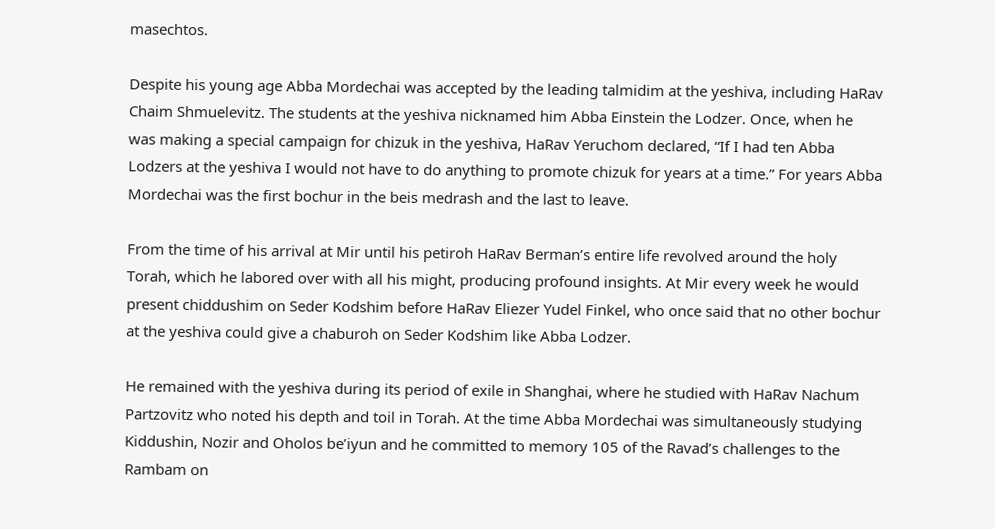masechtos.

Despite his young age Abba Mordechai was accepted by the leading talmidim at the yeshiva, including HaRav Chaim Shmuelevitz. The students at the yeshiva nicknamed him Abba Einstein the Lodzer. Once, when he was making a special campaign for chizuk in the yeshiva, HaRav Yeruchom declared, “If I had ten Abba Lodzers at the yeshiva I would not have to do anything to promote chizuk for years at a time.” For years Abba Mordechai was the first bochur in the beis medrash and the last to leave.

From the time of his arrival at Mir until his petiroh HaRav Berman’s entire life revolved around the holy Torah, which he labored over with all his might, producing profound insights. At Mir every week he would present chiddushim on Seder Kodshim before HaRav Eliezer Yudel Finkel, who once said that no other bochur at the yeshiva could give a chaburoh on Seder Kodshim like Abba Lodzer.

He remained with the yeshiva during its period of exile in Shanghai, where he studied with HaRav Nachum Partzovitz who noted his depth and toil in Torah. At the time Abba Mordechai was simultaneously studying Kiddushin, Nozir and Oholos be’iyun and he committed to memory 105 of the Ravad’s challenges to the Rambam on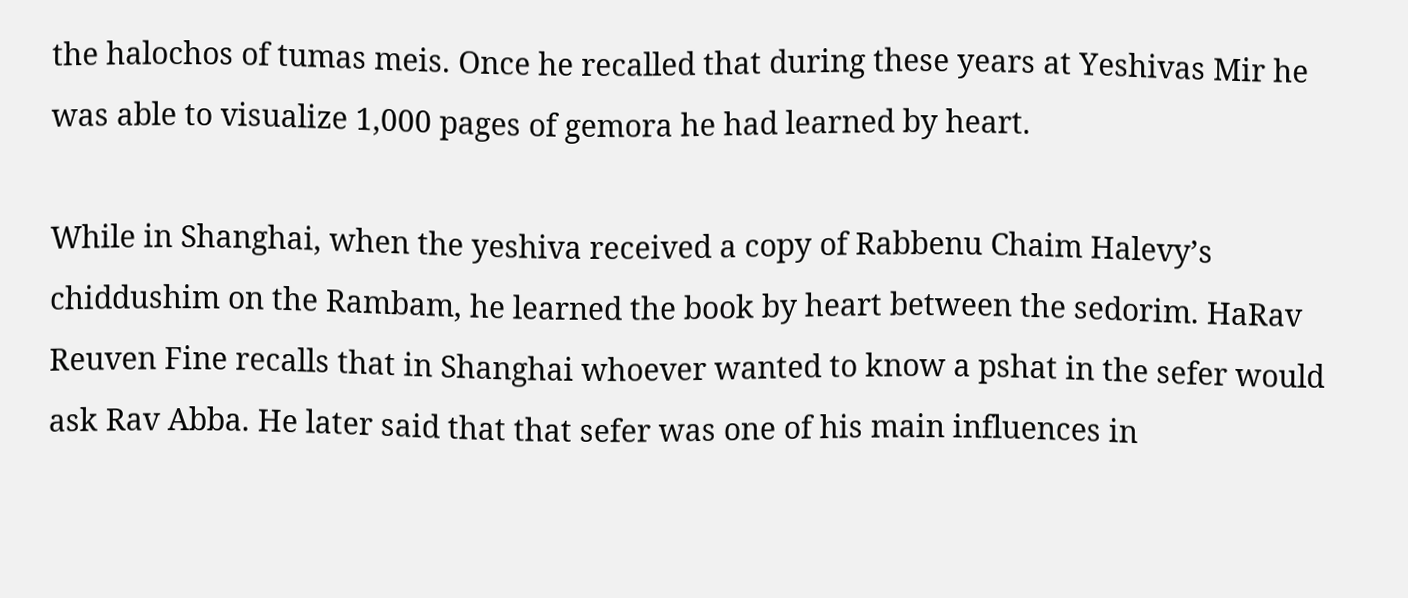the halochos of tumas meis. Once he recalled that during these years at Yeshivas Mir he was able to visualize 1,000 pages of gemora he had learned by heart.

While in Shanghai, when the yeshiva received a copy of Rabbenu Chaim Halevy’s chiddushim on the Rambam, he learned the book by heart between the sedorim. HaRav Reuven Fine recalls that in Shanghai whoever wanted to know a pshat in the sefer would ask Rav Abba. He later said that that sefer was one of his main influences in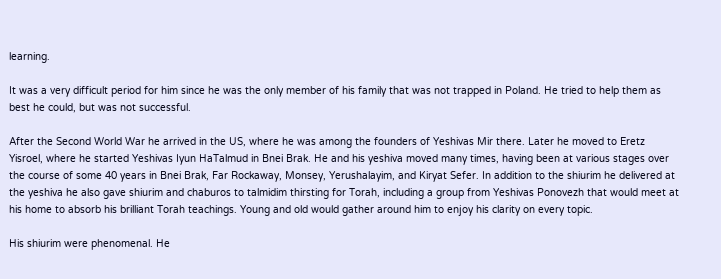learning.

It was a very difficult period for him since he was the only member of his family that was not trapped in Poland. He tried to help them as best he could, but was not successful.

After the Second World War he arrived in the US, where he was among the founders of Yeshivas Mir there. Later he moved to Eretz Yisroel, where he started Yeshivas Iyun HaTalmud in Bnei Brak. He and his yeshiva moved many times, having been at various stages over the course of some 40 years in Bnei Brak, Far Rockaway, Monsey, Yerushalayim, and Kiryat Sefer. In addition to the shiurim he delivered at the yeshiva he also gave shiurim and chaburos to talmidim thirsting for Torah, including a group from Yeshivas Ponovezh that would meet at his home to absorb his brilliant Torah teachings. Young and old would gather around him to enjoy his clarity on every topic.

His shiurim were phenomenal. He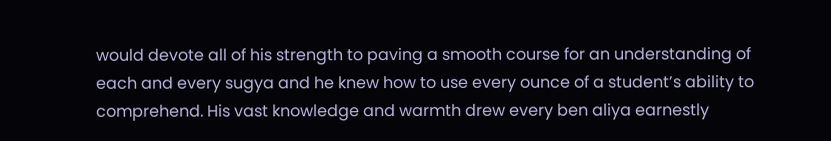would devote all of his strength to paving a smooth course for an understanding of each and every sugya and he knew how to use every ounce of a student’s ability to comprehend. His vast knowledge and warmth drew every ben aliya earnestly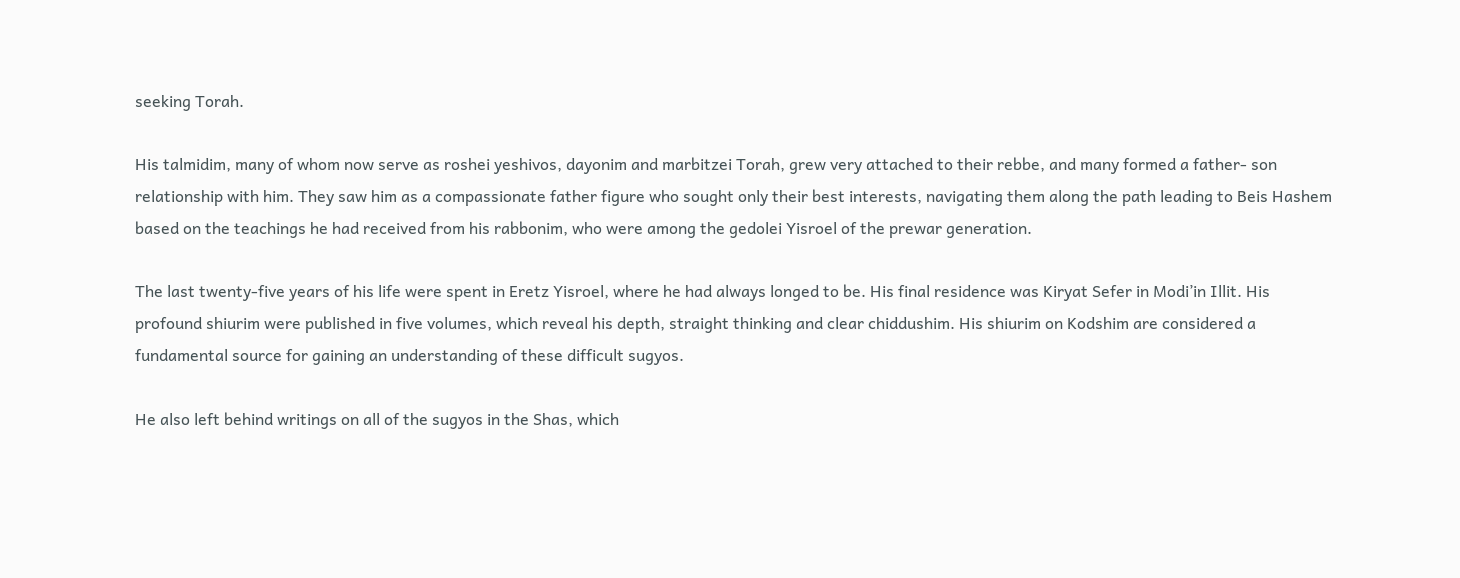seeking Torah.

His talmidim, many of whom now serve as roshei yeshivos, dayonim and marbitzei Torah, grew very attached to their rebbe, and many formed a father- son relationship with him. They saw him as a compassionate father figure who sought only their best interests, navigating them along the path leading to Beis Hashem based on the teachings he had received from his rabbonim, who were among the gedolei Yisroel of the prewar generation.

The last twenty-five years of his life were spent in Eretz Yisroel, where he had always longed to be. His final residence was Kiryat Sefer in Modi’in Illit. His profound shiurim were published in five volumes, which reveal his depth, straight thinking and clear chiddushim. His shiurim on Kodshim are considered a fundamental source for gaining an understanding of these difficult sugyos.

He also left behind writings on all of the sugyos in the Shas, which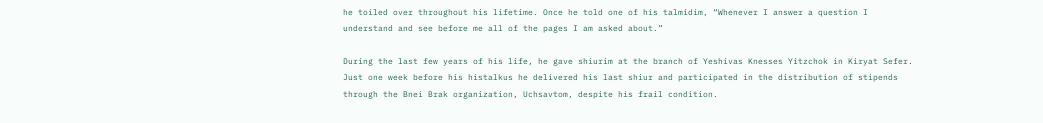he toiled over throughout his lifetime. Once he told one of his talmidim, “Whenever I answer a question I understand and see before me all of the pages I am asked about.”

During the last few years of his life, he gave shiurim at the branch of Yeshivas Knesses Yitzchok in Kiryat Sefer. Just one week before his histalkus he delivered his last shiur and participated in the distribution of stipends through the Bnei Brak organization, Uchsavtom, despite his frail condition.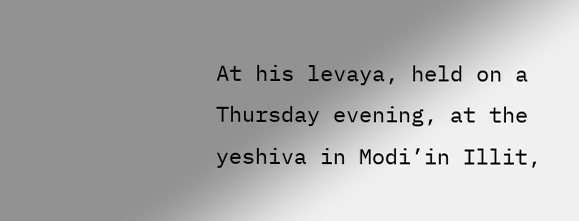At his levaya, held on a Thursday evening, at the yeshiva in Modi’in Illit,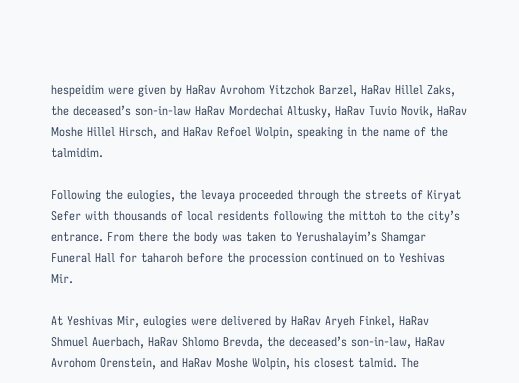hespeidim were given by HaRav Avrohom Yitzchok Barzel, HaRav Hillel Zaks, the deceased’s son-in-law HaRav Mordechai Altusky, HaRav Tuvio Novik, HaRav Moshe Hillel Hirsch, and HaRav Refoel Wolpin, speaking in the name of the talmidim.

Following the eulogies, the levaya proceeded through the streets of Kiryat Sefer with thousands of local residents following the mittoh to the city’s entrance. From there the body was taken to Yerushalayim’s Shamgar Funeral Hall for taharoh before the procession continued on to Yeshivas Mir.

At Yeshivas Mir, eulogies were delivered by HaRav Aryeh Finkel, HaRav Shmuel Auerbach, HaRav Shlomo Brevda, the deceased’s son-in-law, HaRav Avrohom Orenstein, and HaRav Moshe Wolpin, his closest talmid. The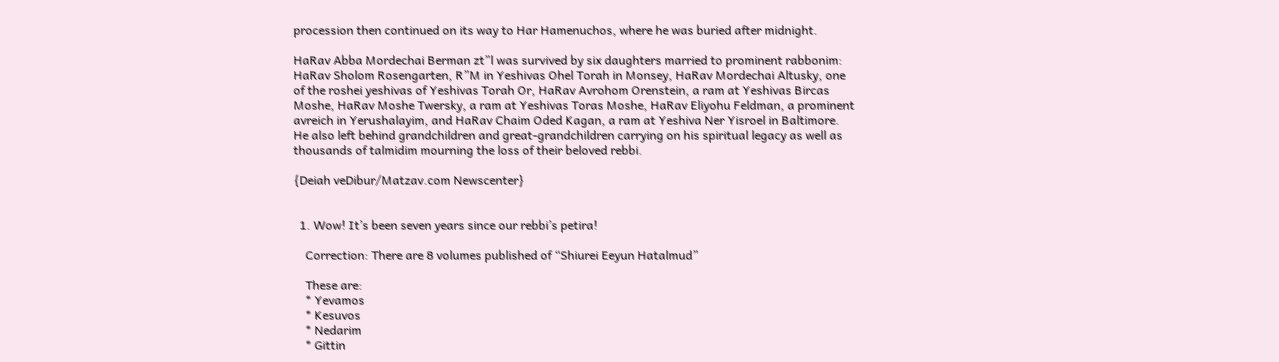procession then continued on its way to Har Hamenuchos, where he was buried after midnight.

HaRav Abba Mordechai Berman zt”l was survived by six daughters married to prominent rabbonim: HaRav Sholom Rosengarten, R”M in Yeshivas Ohel Torah in Monsey, HaRav Mordechai Altusky, one of the roshei yeshivas of Yeshivas Torah Or, HaRav Avrohom Orenstein, a ram at Yeshivas Bircas Moshe, HaRav Moshe Twersky, a ram at Yeshivas Toras Moshe, HaRav Eliyohu Feldman, a prominent avreich in Yerushalayim, and HaRav Chaim Oded Kagan, a ram at Yeshiva Ner Yisroel in Baltimore. He also left behind grandchildren and great-grandchildren carrying on his spiritual legacy as well as thousands of talmidim mourning the loss of their beloved rebbi.

{Deiah veDibur/Matzav.com Newscenter}


  1. Wow! It’s been seven years since our rebbi’s petira!

    Correction: There are 8 volumes published of “Shiurei Eeyun Hatalmud”

    These are:
    * Yevamos
    * Kesuvos
    * Nedarim
    * Gittin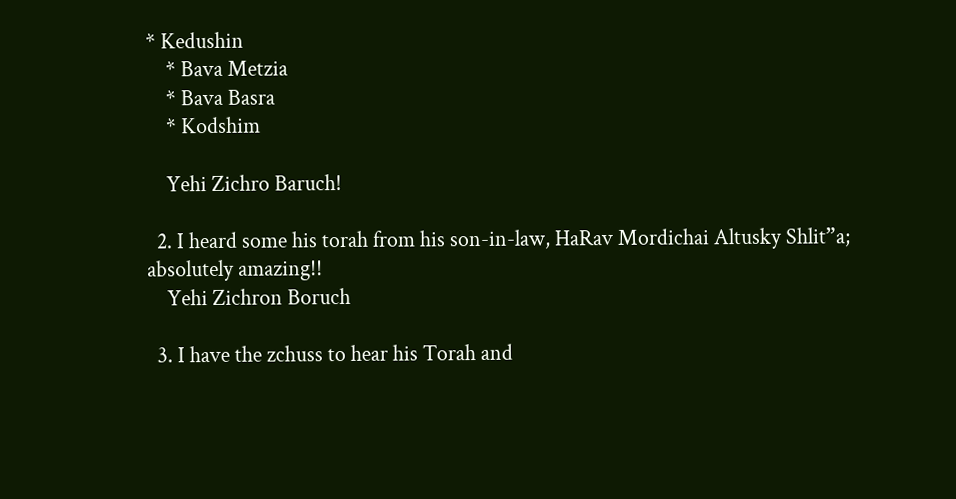* Kedushin
    * Bava Metzia
    * Bava Basra
    * Kodshim

    Yehi Zichro Baruch!

  2. I heard some his torah from his son-in-law, HaRav Mordichai Altusky Shlit”a; absolutely amazing!!
    Yehi Zichron Boruch

  3. I have the zchuss to hear his Torah and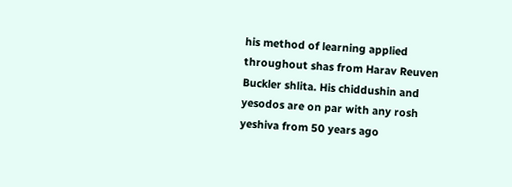his method of learning applied throughout shas from Harav Reuven Buckler shlita. His chiddushin and yesodos are on par with any rosh yeshiva from 50 years ago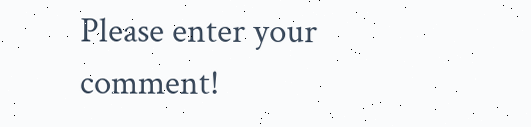Please enter your comment!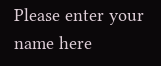Please enter your name here